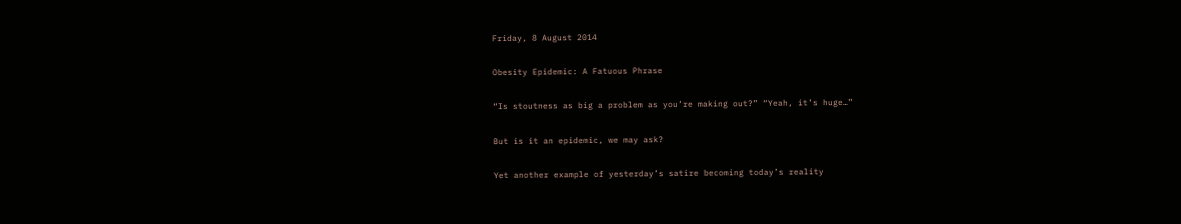Friday, 8 August 2014

Obesity Epidemic: A Fatuous Phrase

“Is stoutness as big a problem as you’re making out?” “Yeah, it’s huge…”

But is it an epidemic, we may ask?

Yet another example of yesterday’s satire becoming today’s reality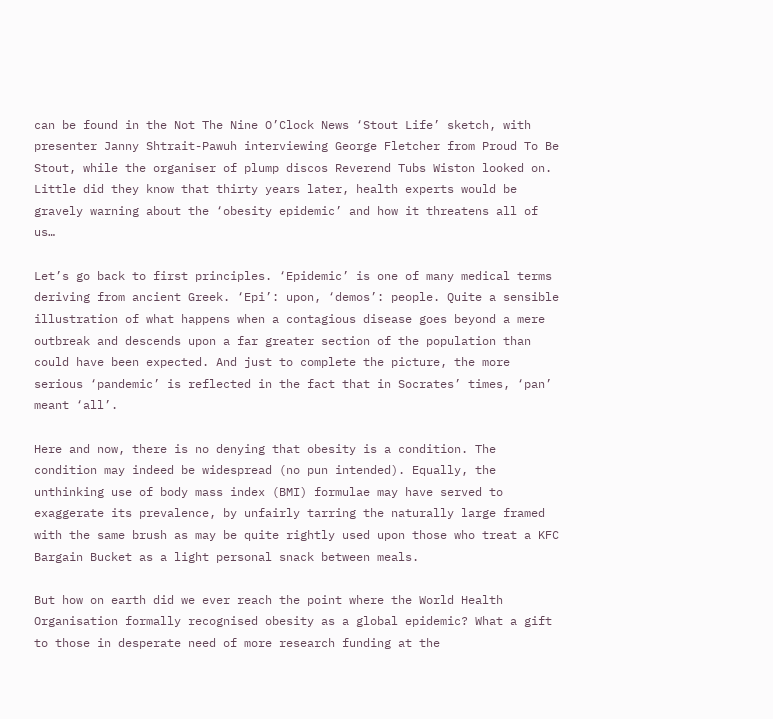can be found in the Not The Nine O’Clock News ‘Stout Life’ sketch, with presenter Janny Shtrait-Pawuh interviewing George Fletcher from Proud To Be Stout, while the organiser of plump discos Reverend Tubs Wiston looked on. Little did they know that thirty years later, health experts would be gravely warning about the ‘obesity epidemic’ and how it threatens all of us…

Let’s go back to first principles. ‘Epidemic’ is one of many medical terms deriving from ancient Greek. ‘Epi’: upon, ‘demos’: people. Quite a sensible illustration of what happens when a contagious disease goes beyond a mere outbreak and descends upon a far greater section of the population than could have been expected. And just to complete the picture, the more serious ‘pandemic’ is reflected in the fact that in Socrates’ times, ‘pan’ meant ‘all’.

Here and now, there is no denying that obesity is a condition. The condition may indeed be widespread (no pun intended). Equally, the unthinking use of body mass index (BMI) formulae may have served to exaggerate its prevalence, by unfairly tarring the naturally large framed with the same brush as may be quite rightly used upon those who treat a KFC Bargain Bucket as a light personal snack between meals.

But how on earth did we ever reach the point where the World Health Organisation formally recognised obesity as a global epidemic? What a gift to those in desperate need of more research funding at the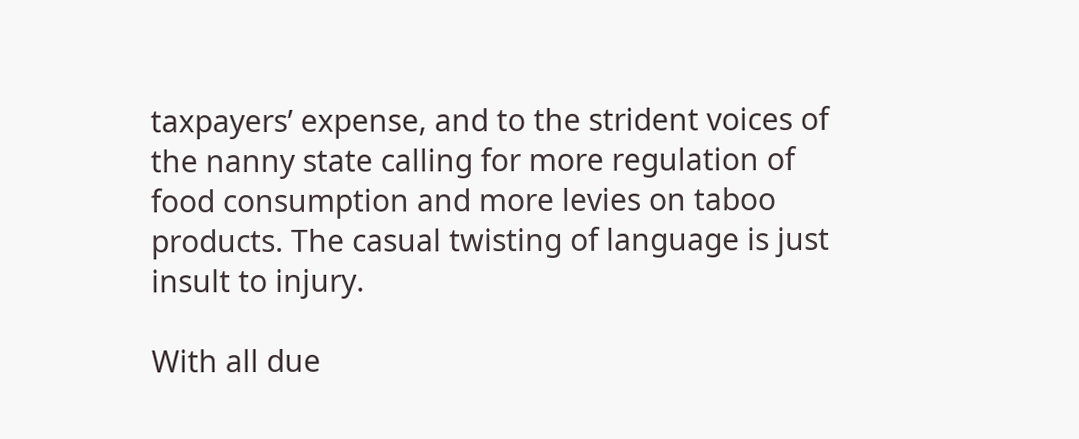taxpayers’ expense, and to the strident voices of the nanny state calling for more regulation of food consumption and more levies on taboo products. The casual twisting of language is just insult to injury.

With all due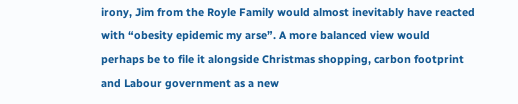irony, Jim from the Royle Family would almost inevitably have reacted with “obesity epidemic my arse”. A more balanced view would perhaps be to file it alongside Christmas shopping, carbon footprint and Labour government as a new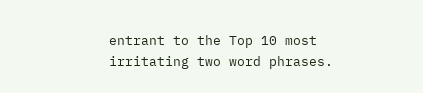entrant to the Top 10 most irritating two word phrases.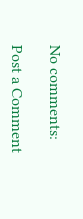No comments:

Post a Comment